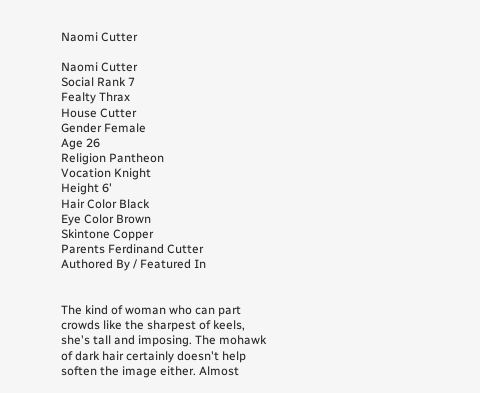Naomi Cutter

Naomi Cutter
Social Rank 7
Fealty Thrax
House Cutter
Gender Female
Age 26
Religion Pantheon
Vocation Knight
Height 6'
Hair Color Black
Eye Color Brown
Skintone Copper
Parents Ferdinand Cutter
Authored By / Featured In


The kind of woman who can part crowds like the sharpest of keels, she's tall and imposing. The mohawk of dark hair certainly doesn't help soften the image either. Almost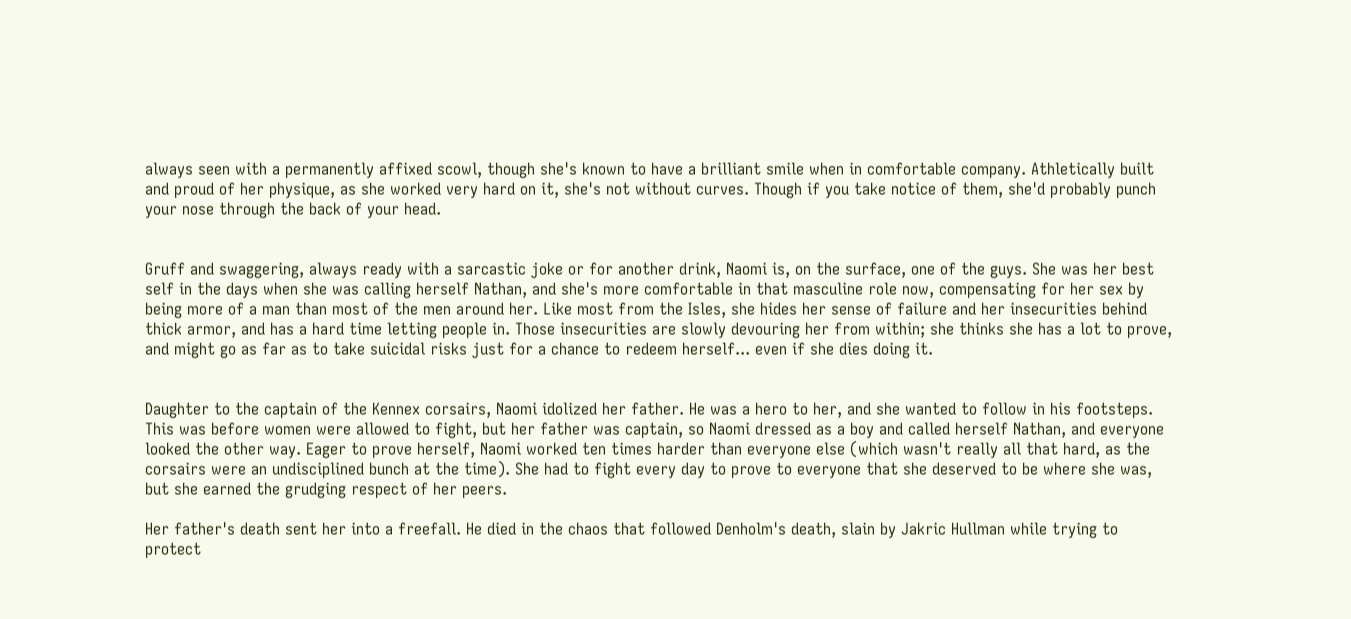always seen with a permanently affixed scowl, though she's known to have a brilliant smile when in comfortable company. Athletically built and proud of her physique, as she worked very hard on it, she's not without curves. Though if you take notice of them, she'd probably punch your nose through the back of your head.


Gruff and swaggering, always ready with a sarcastic joke or for another drink, Naomi is, on the surface, one of the guys. She was her best self in the days when she was calling herself Nathan, and she's more comfortable in that masculine role now, compensating for her sex by being more of a man than most of the men around her. Like most from the Isles, she hides her sense of failure and her insecurities behind thick armor, and has a hard time letting people in. Those insecurities are slowly devouring her from within; she thinks she has a lot to prove, and might go as far as to take suicidal risks just for a chance to redeem herself... even if she dies doing it.


Daughter to the captain of the Kennex corsairs, Naomi idolized her father. He was a hero to her, and she wanted to follow in his footsteps. This was before women were allowed to fight, but her father was captain, so Naomi dressed as a boy and called herself Nathan, and everyone looked the other way. Eager to prove herself, Naomi worked ten times harder than everyone else (which wasn't really all that hard, as the corsairs were an undisciplined bunch at the time). She had to fight every day to prove to everyone that she deserved to be where she was, but she earned the grudging respect of her peers.

Her father's death sent her into a freefall. He died in the chaos that followed Denholm's death, slain by Jakric Hullman while trying to protect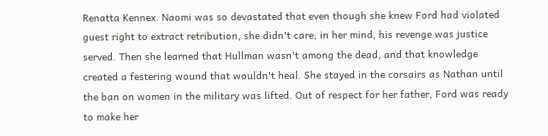Renatta Kennex. Naomi was so devastated that even though she knew Ford had violated guest right to extract retribution, she didn't care; in her mind, his revenge was justice served. Then she learned that Hullman wasn't among the dead, and that knowledge created a festering wound that wouldn't heal. She stayed in the corsairs as Nathan until the ban on women in the military was lifted. Out of respect for her father, Ford was ready to make her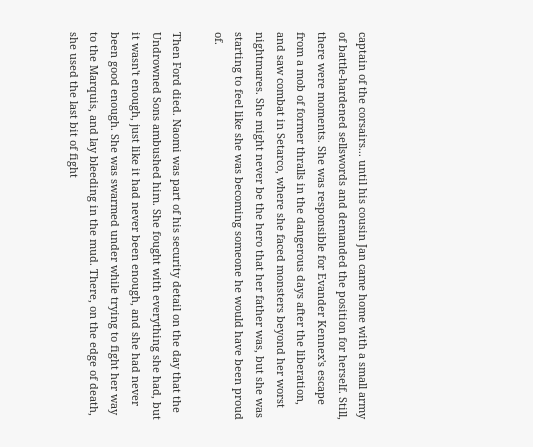captain of the corsairs... until his cousin Jan came home with a small army of battle-hardened sellswords and demanded the position for herself. Still, there were moments. She was responsible for Evander Kennex's escape from a mob of former thralls in the dangerous days after the liberation, and saw combat in Setarco, where she faced monsters beyond her worst nightmares. She might never be the hero that her father was, but she was starting to feel like she was becoming someone he would have been proud of.

Then Ford died. Naomi was part of his security detail on the day that the Undrowned Sons ambushed him. She fought with everything she had, but it wasn't enough, just like it had never been enough, and she had never been good enough. She was swarmed under while trying to fight her way to the Marquis, and lay bleeding in the mud. There, on the edge of death, she used the last bit of fight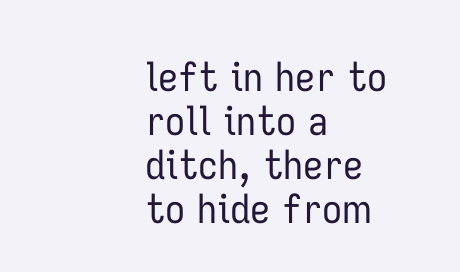left in her to roll into a ditch, there to hide from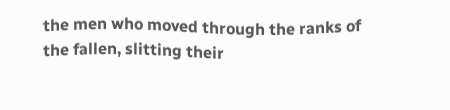the men who moved through the ranks of the fallen, slitting their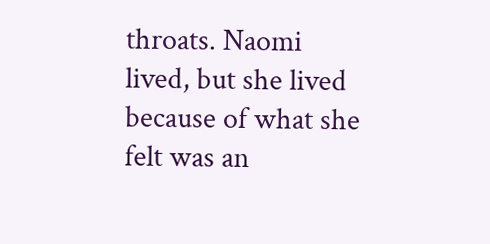throats. Naomi lived, but she lived because of what she felt was an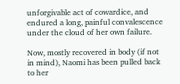unforgivable act of cowardice, and endured a long, painful convalescence under the cloud of her own failure.

Now, mostly recovered in body (if not in mind), Naomi has been pulled back to her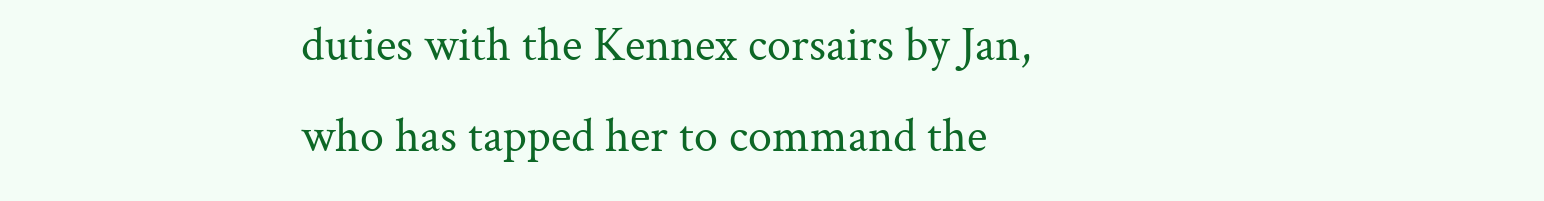duties with the Kennex corsairs by Jan, who has tapped her to command the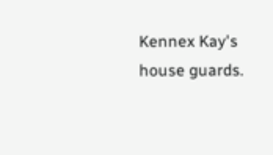Kennex Kay's house guards.